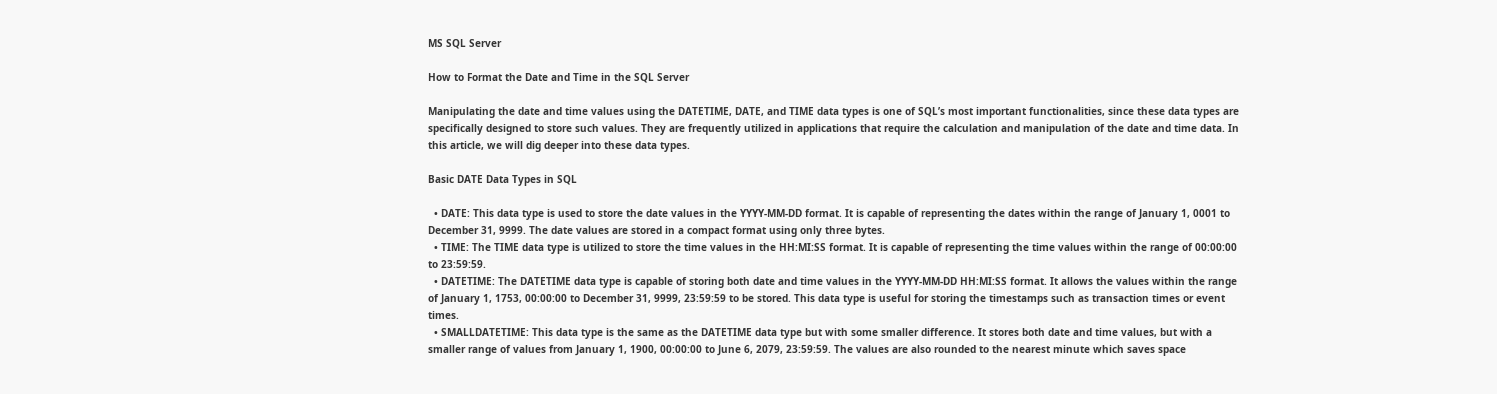MS SQL Server

How to Format the Date and Time in the SQL Server

Manipulating the date and time values using the DATETIME, DATE, and TIME data types is one of SQL’s most important functionalities, since these data types are specifically designed to store such values. They are frequently utilized in applications that require the calculation and manipulation of the date and time data. In this article, we will dig deeper into these data types.

Basic DATE Data Types in SQL

  • DATE: This data type is used to store the date values in the YYYY-MM-DD format. It is capable of representing the dates within the range of January 1, 0001 to December 31, 9999. The date values are stored in a compact format using only three bytes.
  • TIME: The TIME data type is utilized to store the time values in the HH:MI:SS format. It is capable of representing the time values within the range of 00:00:00 to 23:59:59.
  • DATETIME: The DATETIME data type is capable of storing both date and time values in the YYYY-MM-DD HH:MI:SS format. It allows the values within the range of January 1, 1753, 00:00:00 to December 31, 9999, 23:59:59 to be stored. This data type is useful for storing the timestamps such as transaction times or event times.
  • SMALLDATETIME: This data type is the same as the DATETIME data type but with some smaller difference. It stores both date and time values, but with a smaller range of values from January 1, 1900, 00:00:00 to June 6, 2079, 23:59:59. The values are also rounded to the nearest minute which saves space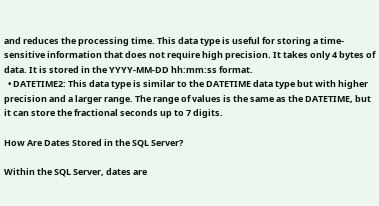and reduces the processing time. This data type is useful for storing a time-sensitive information that does not require high precision. It takes only 4 bytes of data. It is stored in the YYYY-MM-DD hh:mm:ss format.
  • DATETIME2: This data type is similar to the DATETIME data type but with higher precision and a larger range. The range of values is the same as the DATETIME, but it can store the fractional seconds up to 7 digits.

How Are Dates Stored in the SQL Server?

Within the SQL Server, dates are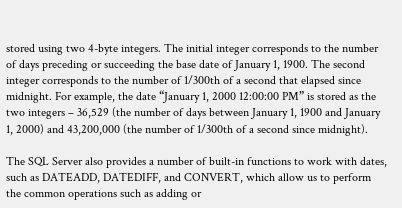stored using two 4-byte integers. The initial integer corresponds to the number of days preceding or succeeding the base date of January 1, 1900. The second integer corresponds to the number of 1/300th of a second that elapsed since midnight. For example, the date “January 1, 2000 12:00:00 PM” is stored as the two integers – 36,529 (the number of days between January 1, 1900 and January 1, 2000) and 43,200,000 (the number of 1/300th of a second since midnight).

The SQL Server also provides a number of built-in functions to work with dates, such as DATEADD, DATEDIFF, and CONVERT, which allow us to perform the common operations such as adding or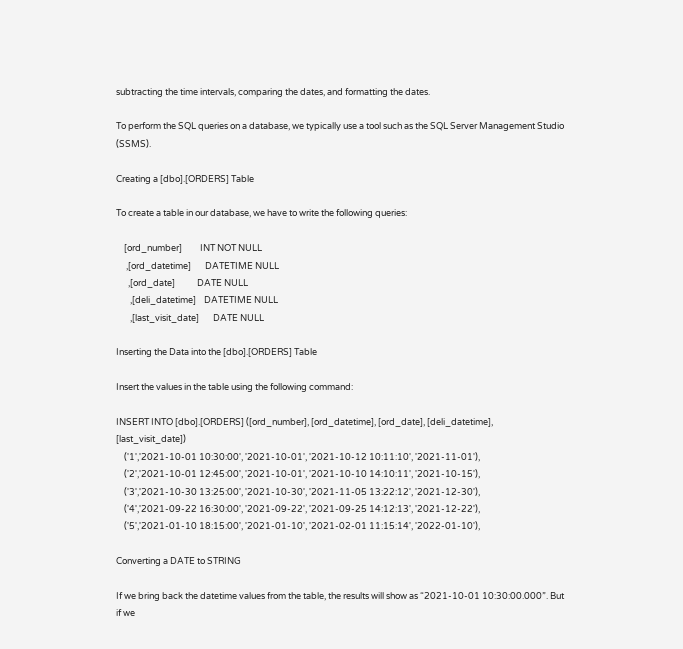subtracting the time intervals, comparing the dates, and formatting the dates.

To perform the SQL queries on a database, we typically use a tool such as the SQL Server Management Studio (SSMS).

Creating a [dbo].[ORDERS] Table

To create a table in our database, we have to write the following queries:

    [ord_number]         INT NOT NULL
     ,[ord_datetime]       DATETIME NULL
      ,[ord_date]           DATE NULL
       ,[deli_datetime]    DATETIME NULL
       ,[last_visit_date]       DATE NULL

Inserting the Data into the [dbo].[ORDERS] Table

Insert the values in the table using the following command:

INSERT INTO [dbo].[ORDERS] ([ord_number], [ord_datetime], [ord_date], [deli_datetime], [last_visit_date])
    ('1','2021-10-01 10:30:00', '2021-10-01', '2021-10-12 10:11:10', '2021-11-01'),
    ('2','2021-10-01 12:45:00', '2021-10-01', '2021-10-10 14:10:11', '2021-10-15'),
    ('3','2021-10-30 13:25:00', '2021-10-30', '2021-11-05 13:22:12', '2021-12-30'),
    ('4','2021-09-22 16:30:00', '2021-09-22', '2021-09-25 14:12:13', '2021-12-22'),
    ('5','2021-01-10 18:15:00', '2021-01-10', '2021-02-01 11:15:14', '2022-01-10'),

Converting a DATE to STRING

If we bring back the datetime values from the table, the results will show as “2021-10-01 10:30:00.000”. But if we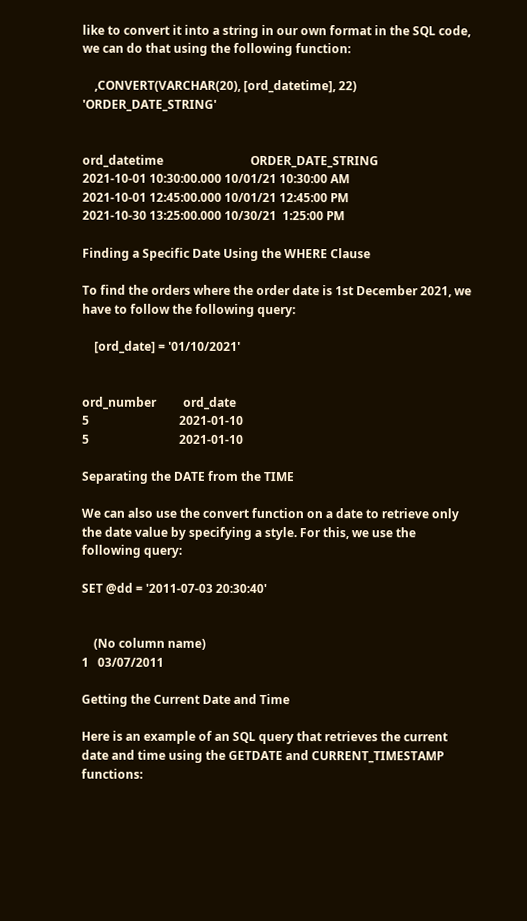like to convert it into a string in our own format in the SQL code, we can do that using the following function:

    ,CONVERT(VARCHAR(20), [ord_datetime], 22) 'ORDER_DATE_STRING'


ord_datetime                             ORDER_DATE_STRING
2021-10-01 10:30:00.000 10/01/21 10:30:00 AM
2021-10-01 12:45:00.000 10/01/21 12:45:00 PM
2021-10-30 13:25:00.000 10/30/21  1:25:00 PM

Finding a Specific Date Using the WHERE Clause

To find the orders where the order date is 1st December 2021, we have to follow the following query:

    [ord_date] = '01/10/2021'


ord_number         ord_date
5                              2021-01-10
5                              2021-01-10

Separating the DATE from the TIME

We can also use the convert function on a date to retrieve only the date value by specifying a style. For this, we use the following query:

SET @dd = '2011-07-03 20:30:40'


    (No column name)
1   03/07/2011

Getting the Current Date and Time

Here is an example of an SQL query that retrieves the current date and time using the GETDATE and CURRENT_TIMESTAMP functions: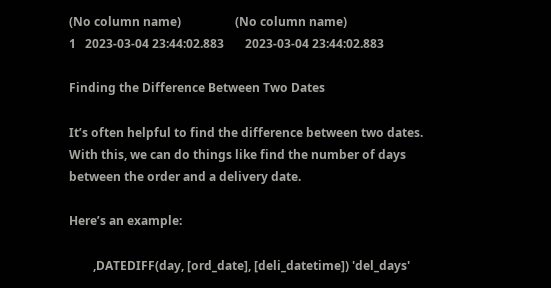(No column name)                  (No column name)
1   2023-03-04 23:44:02.883       2023-03-04 23:44:02.883

Finding the Difference Between Two Dates

It’s often helpful to find the difference between two dates. With this, we can do things like find the number of days between the order and a delivery date.

Here’s an example:

        ,DATEDIFF(day, [ord_date], [deli_datetime]) 'del_days'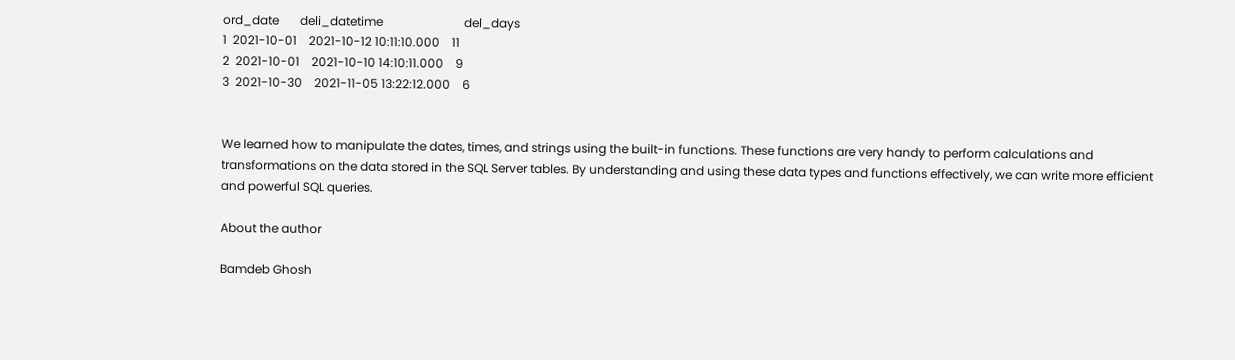ord_date       deli_datetime                           del_days
1  2021-10-01    2021-10-12 10:11:10.000    11
2  2021-10-01    2021-10-10 14:10:11.000    9
3  2021-10-30    2021-11-05 13:22:12.000    6


We learned how to manipulate the dates, times, and strings using the built-in functions. These functions are very handy to perform calculations and transformations on the data stored in the SQL Server tables. By understanding and using these data types and functions effectively, we can write more efficient and powerful SQL queries.

About the author

Bamdeb Ghosh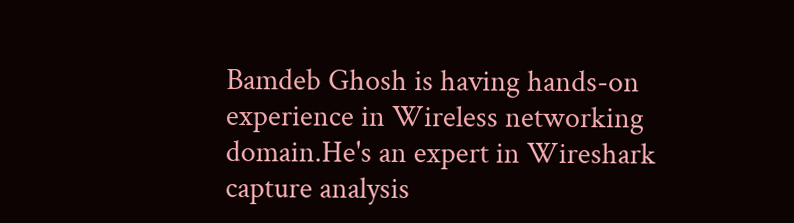Bamdeb Ghosh is having hands-on experience in Wireless networking domain.He's an expert in Wireshark capture analysis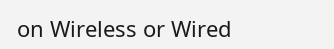on Wireless or Wired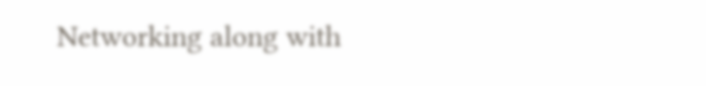Networking along with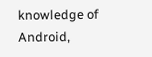knowledge of Android,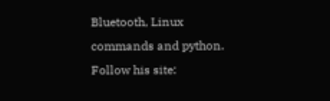Bluetooth, Linux commands and python. Follow his site: